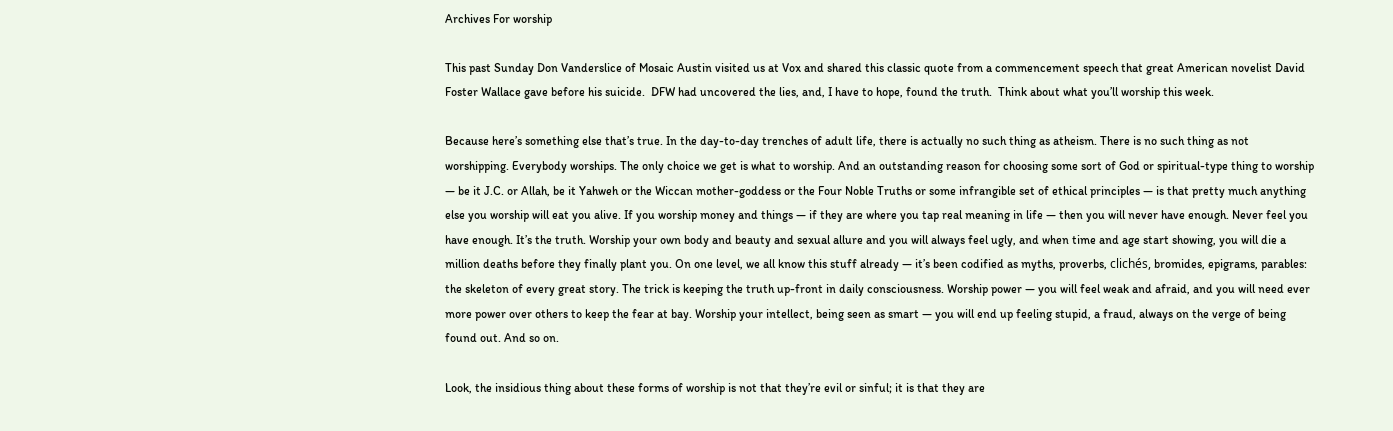Archives For worship

This past Sunday Don Vanderslice of Mosaic Austin visited us at Vox and shared this classic quote from a commencement speech that great American novelist David Foster Wallace gave before his suicide.  DFW had uncovered the lies, and, I have to hope, found the truth.  Think about what you’ll worship this week.

Because here’s something else that’s true. In the day-to-day trenches of adult life, there is actually no such thing as atheism. There is no such thing as not worshipping. Everybody worships. The only choice we get is what to worship. And an outstanding reason for choosing some sort of God or spiritual-type thing to worship — be it J.C. or Allah, be it Yahweh or the Wiccan mother-goddess or the Four Noble Truths or some infrangible set of ethical principles — is that pretty much anything else you worship will eat you alive. If you worship money and things — if they are where you tap real meaning in life — then you will never have enough. Never feel you have enough. It’s the truth. Worship your own body and beauty and sexual allure and you will always feel ugly, and when time and age start showing, you will die a million deaths before they finally plant you. On one level, we all know this stuff already — it’s been codified as myths, proverbs, clichés, bromides, epigrams, parables: the skeleton of every great story. The trick is keeping the truth up-front in daily consciousness. Worship power — you will feel weak and afraid, and you will need ever more power over others to keep the fear at bay. Worship your intellect, being seen as smart — you will end up feeling stupid, a fraud, always on the verge of being found out. And so on.

Look, the insidious thing about these forms of worship is not that they’re evil or sinful; it is that they are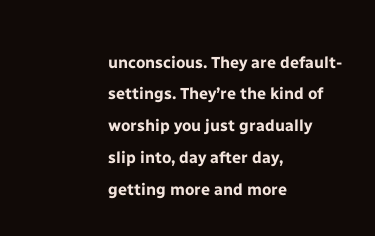unconscious. They are default-settings. They’re the kind of worship you just gradually slip into, day after day, getting more and more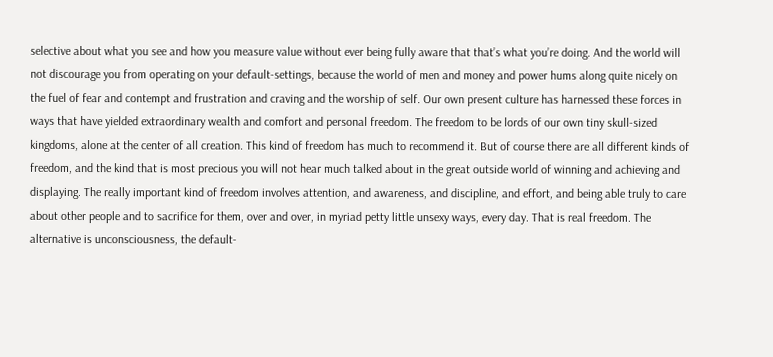selective about what you see and how you measure value without ever being fully aware that that’s what you’re doing. And the world will not discourage you from operating on your default-settings, because the world of men and money and power hums along quite nicely on the fuel of fear and contempt and frustration and craving and the worship of self. Our own present culture has harnessed these forces in ways that have yielded extraordinary wealth and comfort and personal freedom. The freedom to be lords of our own tiny skull-sized kingdoms, alone at the center of all creation. This kind of freedom has much to recommend it. But of course there are all different kinds of freedom, and the kind that is most precious you will not hear much talked about in the great outside world of winning and achieving and displaying. The really important kind of freedom involves attention, and awareness, and discipline, and effort, and being able truly to care about other people and to sacrifice for them, over and over, in myriad petty little unsexy ways, every day. That is real freedom. The alternative is unconsciousness, the default-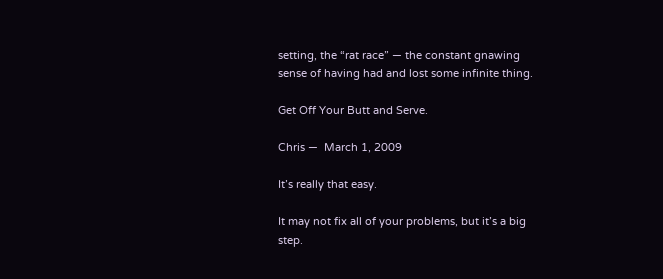setting, the “rat race” — the constant gnawing sense of having had and lost some infinite thing.

Get Off Your Butt and Serve.

Chris —  March 1, 2009

It’s really that easy.

It may not fix all of your problems, but it’s a big step.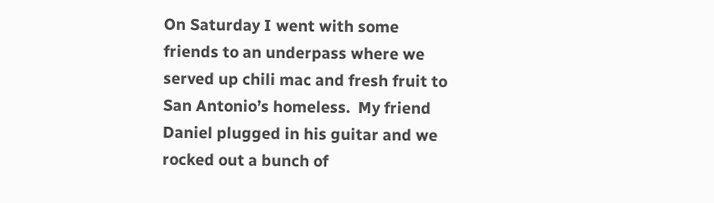On Saturday I went with some friends to an underpass where we served up chili mac and fresh fruit to San Antonio’s homeless.  My friend Daniel plugged in his guitar and we rocked out a bunch of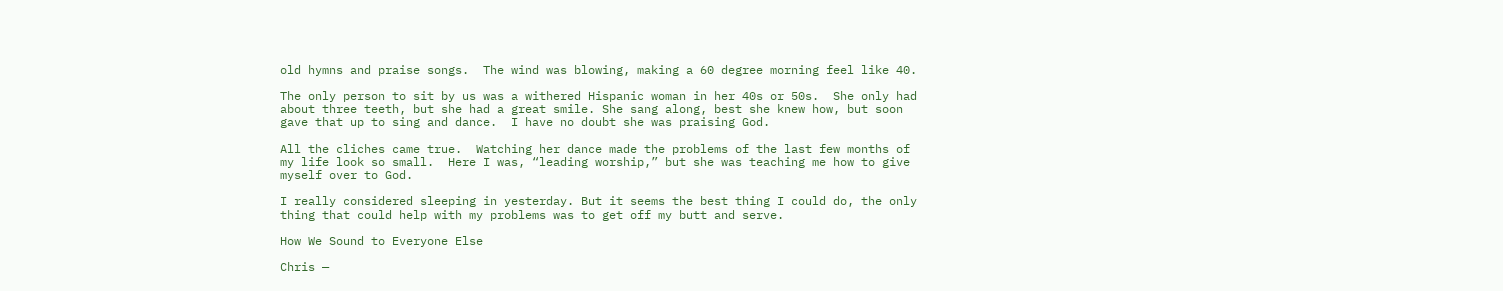old hymns and praise songs.  The wind was blowing, making a 60 degree morning feel like 40.

The only person to sit by us was a withered Hispanic woman in her 40s or 50s.  She only had about three teeth, but she had a great smile. She sang along, best she knew how, but soon gave that up to sing and dance.  I have no doubt she was praising God.

All the cliches came true.  Watching her dance made the problems of the last few months of my life look so small.  Here I was, “leading worship,” but she was teaching me how to give myself over to God.

I really considered sleeping in yesterday. But it seems the best thing I could do, the only thing that could help with my problems was to get off my butt and serve.

How We Sound to Everyone Else

Chris —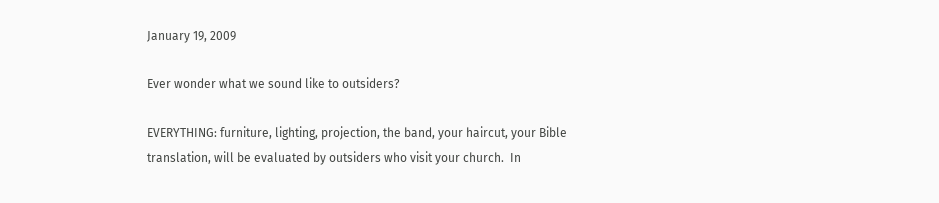January 19, 2009

Ever wonder what we sound like to outsiders?

EVERYTHING: furniture, lighting, projection, the band, your haircut, your Bible translation, will be evaluated by outsiders who visit your church.  In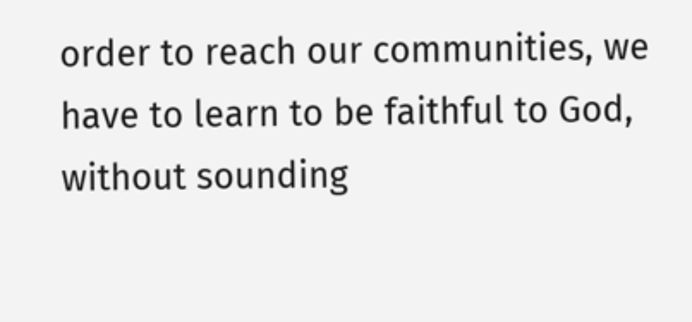order to reach our communities, we have to learn to be faithful to God, without sounding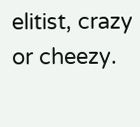elitist, crazy or cheezy.